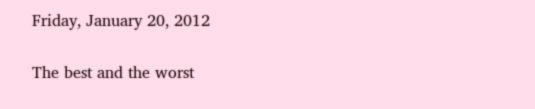Friday, January 20, 2012

The best and the worst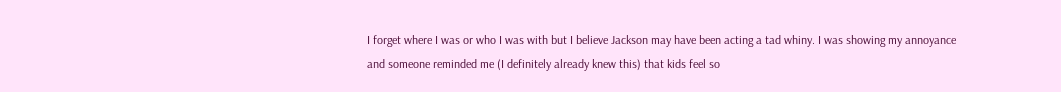I forget where I was or who I was with but I believe Jackson may have been acting a tad whiny. I was showing my annoyance and someone reminded me (I definitely already knew this) that kids feel so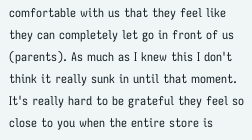comfortable with us that they feel like they can completely let go in front of us (parents). As much as I knew this I don't think it really sunk in until that moment. It's really hard to be grateful they feel so close to you when the entire store is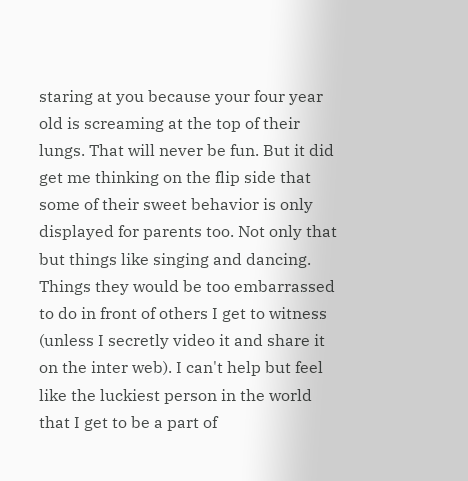staring at you because your four year old is screaming at the top of their lungs. That will never be fun. But it did get me thinking on the flip side that some of their sweet behavior is only displayed for parents too. Not only that but things like singing and dancing. Things they would be too embarrassed to do in front of others I get to witness (unless I secretly video it and share it on the inter web). I can't help but feel like the luckiest person in the world that I get to be a part of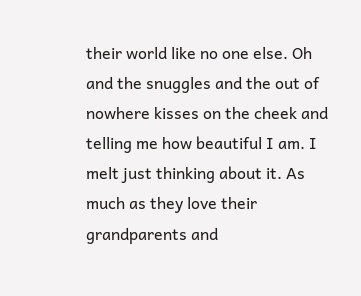their world like no one else. Oh and the snuggles and the out of nowhere kisses on the cheek and telling me how beautiful I am. I melt just thinking about it. As much as they love their grandparents and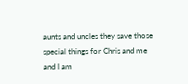aunts and uncles they save those special things for Chris and me and I am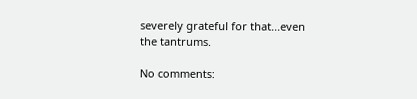severely grateful for that...even the tantrums.

No comments: